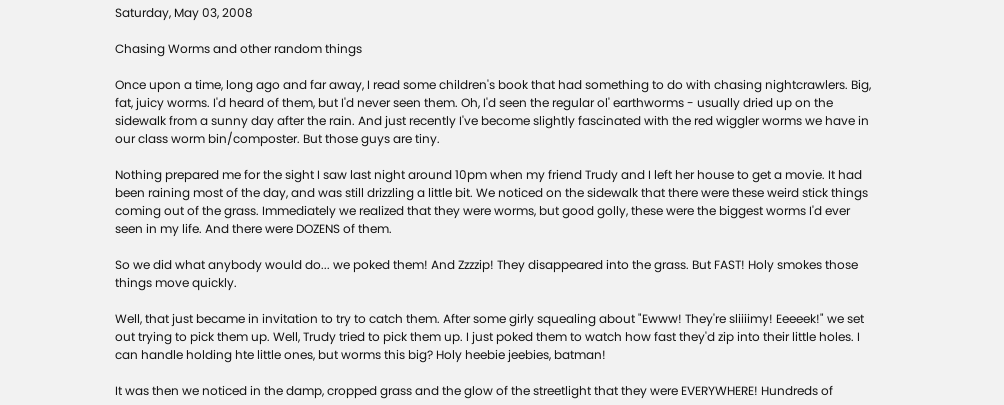Saturday, May 03, 2008

Chasing Worms and other random things

Once upon a time, long ago and far away, I read some children's book that had something to do with chasing nightcrawlers. Big, fat, juicy worms. I'd heard of them, but I'd never seen them. Oh, I'd seen the regular ol' earthworms - usually dried up on the sidewalk from a sunny day after the rain. And just recently I've become slightly fascinated with the red wiggler worms we have in our class worm bin/composter. But those guys are tiny.

Nothing prepared me for the sight I saw last night around 10pm when my friend Trudy and I left her house to get a movie. It had been raining most of the day, and was still drizzling a little bit. We noticed on the sidewalk that there were these weird stick things coming out of the grass. Immediately we realized that they were worms, but good golly, these were the biggest worms I'd ever seen in my life. And there were DOZENS of them.

So we did what anybody would do... we poked them! And Zzzzip! They disappeared into the grass. But FAST! Holy smokes those things move quickly.

Well, that just became in invitation to try to catch them. After some girly squealing about "Ewww! They're sliiiimy! Eeeeek!" we set out trying to pick them up. Well, Trudy tried to pick them up. I just poked them to watch how fast they'd zip into their little holes. I can handle holding hte little ones, but worms this big? Holy heebie jeebies, batman!

It was then we noticed in the damp, cropped grass and the glow of the streetlight that they were EVERYWHERE! Hundreds of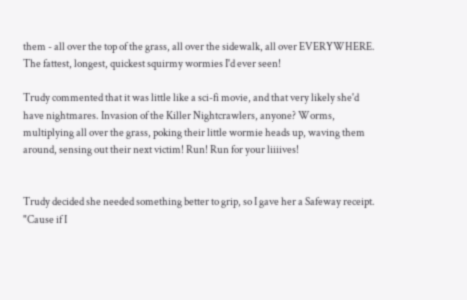them - all over the top of the grass, all over the sidewalk, all over EVERYWHERE. The fattest, longest, quickest squirmy wormies I'd ever seen!

Trudy commented that it was little like a sci-fi movie, and that very likely she'd have nightmares. Invasion of the Killer Nightcrawlers, anyone? Worms, multiplying all over the grass, poking their little wormie heads up, waving them around, sensing out their next victim! Run! Run for your liiiives!


Trudy decided she needed something better to grip, so I gave her a Safeway receipt. "Cause if I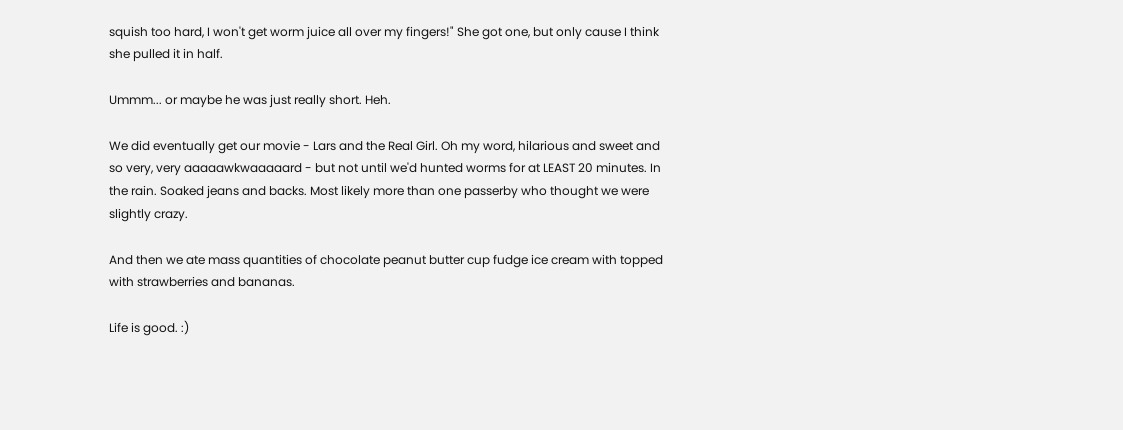squish too hard, I won't get worm juice all over my fingers!" She got one, but only cause I think she pulled it in half.

Ummm... or maybe he was just really short. Heh.

We did eventually get our movie - Lars and the Real Girl. Oh my word, hilarious and sweet and so very, very aaaaawkwaaaaard - but not until we'd hunted worms for at LEAST 20 minutes. In the rain. Soaked jeans and backs. Most likely more than one passerby who thought we were slightly crazy.

And then we ate mass quantities of chocolate peanut butter cup fudge ice cream with topped with strawberries and bananas.

Life is good. :)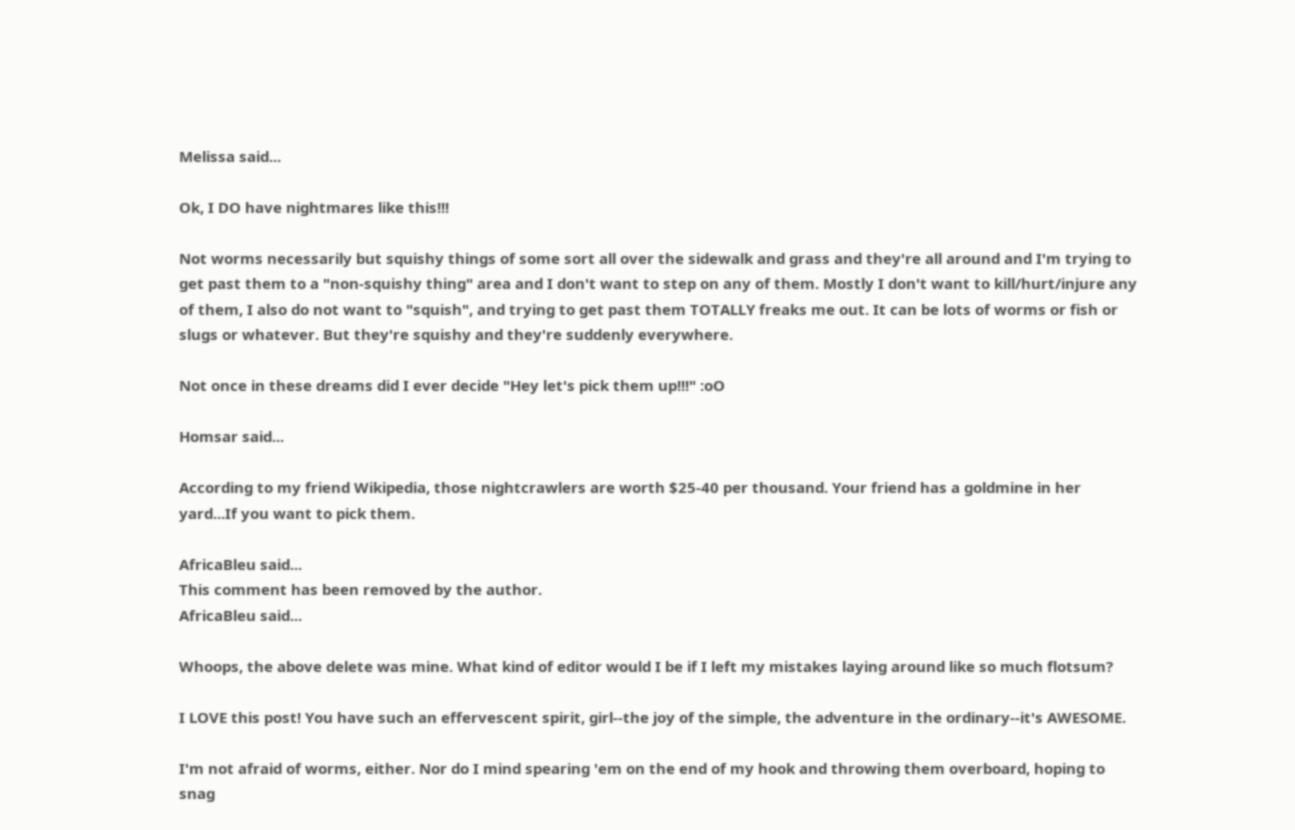Melissa said...

Ok, I DO have nightmares like this!!!

Not worms necessarily but squishy things of some sort all over the sidewalk and grass and they're all around and I'm trying to get past them to a "non-squishy thing" area and I don't want to step on any of them. Mostly I don't want to kill/hurt/injure any of them, I also do not want to "squish", and trying to get past them TOTALLY freaks me out. It can be lots of worms or fish or slugs or whatever. But they're squishy and they're suddenly everywhere.

Not once in these dreams did I ever decide "Hey let's pick them up!!!" :oO

Homsar said...

According to my friend Wikipedia, those nightcrawlers are worth $25-40 per thousand. Your friend has a goldmine in her yard...If you want to pick them.

AfricaBleu said...
This comment has been removed by the author.
AfricaBleu said...

Whoops, the above delete was mine. What kind of editor would I be if I left my mistakes laying around like so much flotsum?

I LOVE this post! You have such an effervescent spirit, girl--the joy of the simple, the adventure in the ordinary--it's AWESOME.

I'm not afraid of worms, either. Nor do I mind spearing 'em on the end of my hook and throwing them overboard, hoping to snag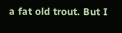a fat old trout. But I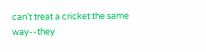can't treat a cricket the same way--they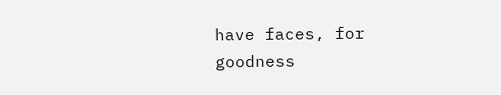have faces, for goodness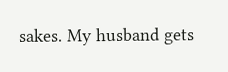sakes. My husband gets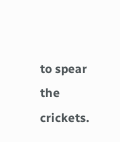to spear the crickets.